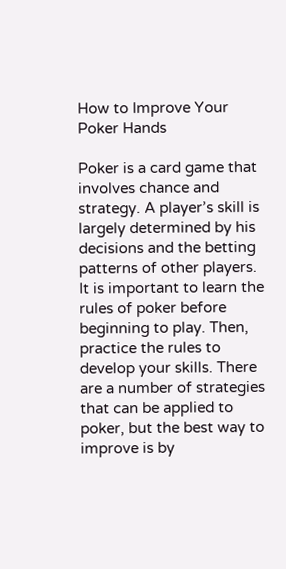How to Improve Your Poker Hands

Poker is a card game that involves chance and strategy. A player’s skill is largely determined by his decisions and the betting patterns of other players. It is important to learn the rules of poker before beginning to play. Then, practice the rules to develop your skills. There are a number of strategies that can be applied to poker, but the best way to improve is by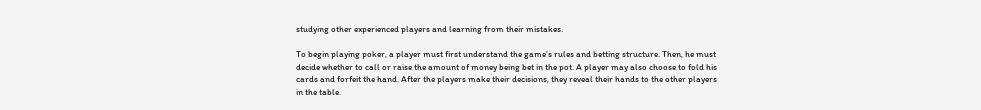studying other experienced players and learning from their mistakes.

To begin playing poker, a player must first understand the game’s rules and betting structure. Then, he must decide whether to call or raise the amount of money being bet in the pot. A player may also choose to fold his cards and forfeit the hand. After the players make their decisions, they reveal their hands to the other players in the table.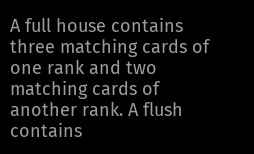A full house contains three matching cards of one rank and two matching cards of another rank. A flush contains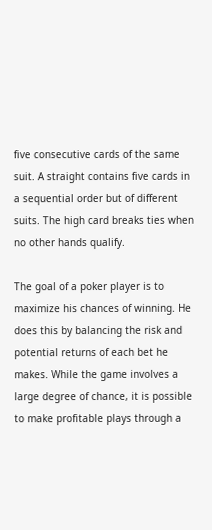five consecutive cards of the same suit. A straight contains five cards in a sequential order but of different suits. The high card breaks ties when no other hands qualify.

The goal of a poker player is to maximize his chances of winning. He does this by balancing the risk and potential returns of each bet he makes. While the game involves a large degree of chance, it is possible to make profitable plays through a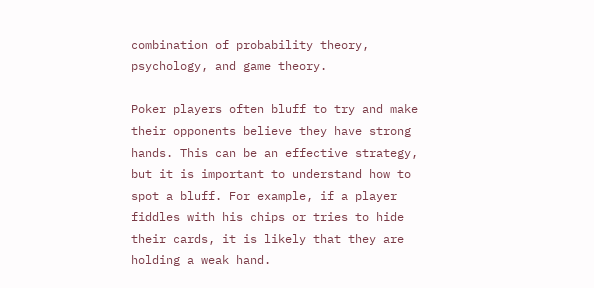combination of probability theory, psychology, and game theory.

Poker players often bluff to try and make their opponents believe they have strong hands. This can be an effective strategy, but it is important to understand how to spot a bluff. For example, if a player fiddles with his chips or tries to hide their cards, it is likely that they are holding a weak hand.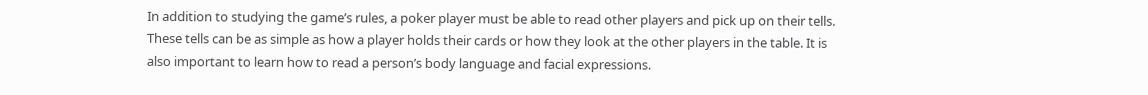In addition to studying the game’s rules, a poker player must be able to read other players and pick up on their tells. These tells can be as simple as how a player holds their cards or how they look at the other players in the table. It is also important to learn how to read a person’s body language and facial expressions.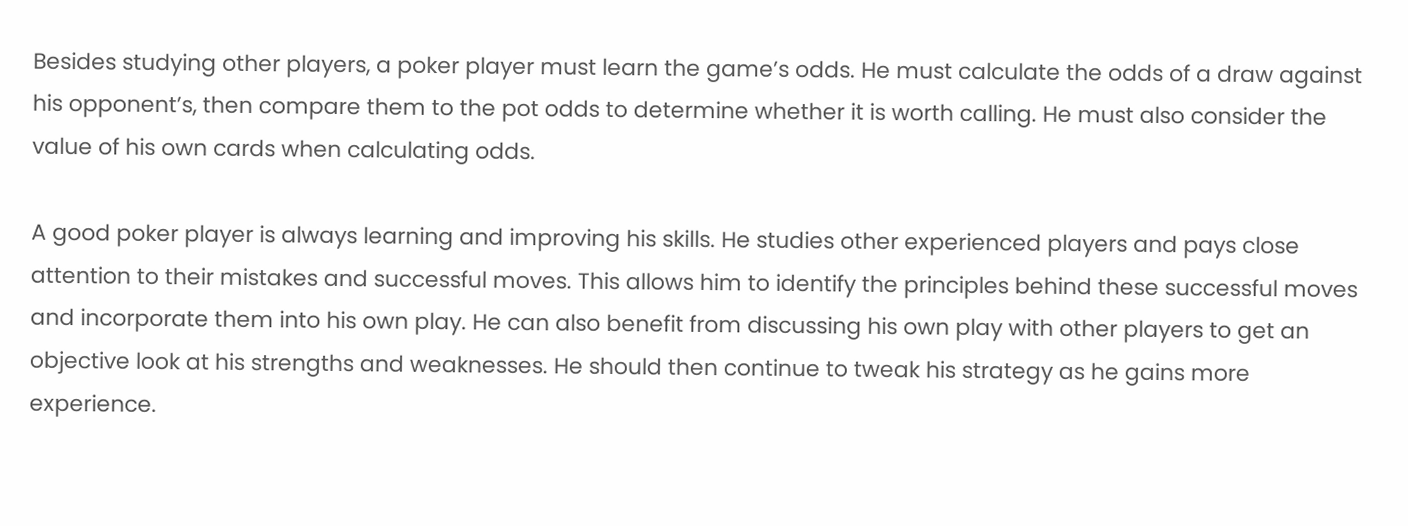Besides studying other players, a poker player must learn the game’s odds. He must calculate the odds of a draw against his opponent’s, then compare them to the pot odds to determine whether it is worth calling. He must also consider the value of his own cards when calculating odds.

A good poker player is always learning and improving his skills. He studies other experienced players and pays close attention to their mistakes and successful moves. This allows him to identify the principles behind these successful moves and incorporate them into his own play. He can also benefit from discussing his own play with other players to get an objective look at his strengths and weaknesses. He should then continue to tweak his strategy as he gains more experience.